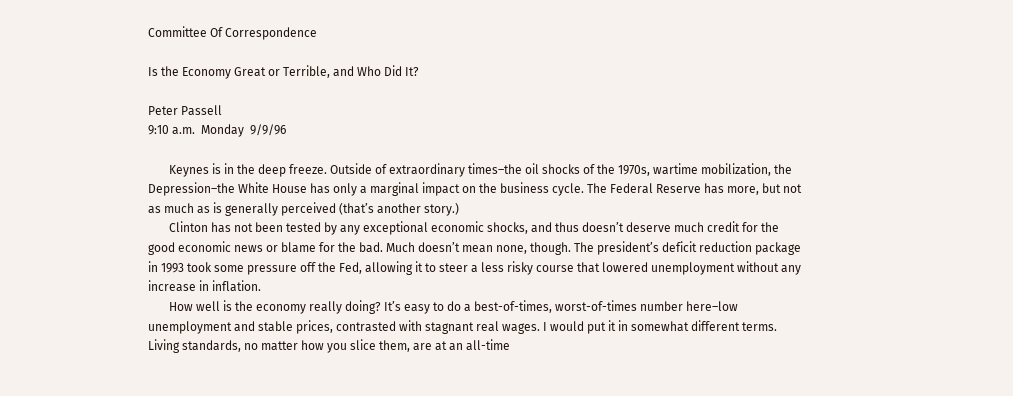Committee Of Correspondence

Is the Economy Great or Terrible, and Who Did It?

Peter Passell
9:10 a.m.  Monday  9/9/96

       Keynes is in the deep freeze. Outside of extraordinary times–the oil shocks of the 1970s, wartime mobilization, the Depression–the White House has only a marginal impact on the business cycle. The Federal Reserve has more, but not as much as is generally perceived (that’s another story.)
       Clinton has not been tested by any exceptional economic shocks, and thus doesn’t deserve much credit for the good economic news or blame for the bad. Much doesn’t mean none, though. The president’s deficit reduction package in 1993 took some pressure off the Fed, allowing it to steer a less risky course that lowered unemployment without any increase in inflation.
       How well is the economy really doing? It’s easy to do a best-of-times, worst-of-times number here–low unemployment and stable prices, contrasted with stagnant real wages. I would put it in somewhat different terms. Living standards, no matter how you slice them, are at an all-time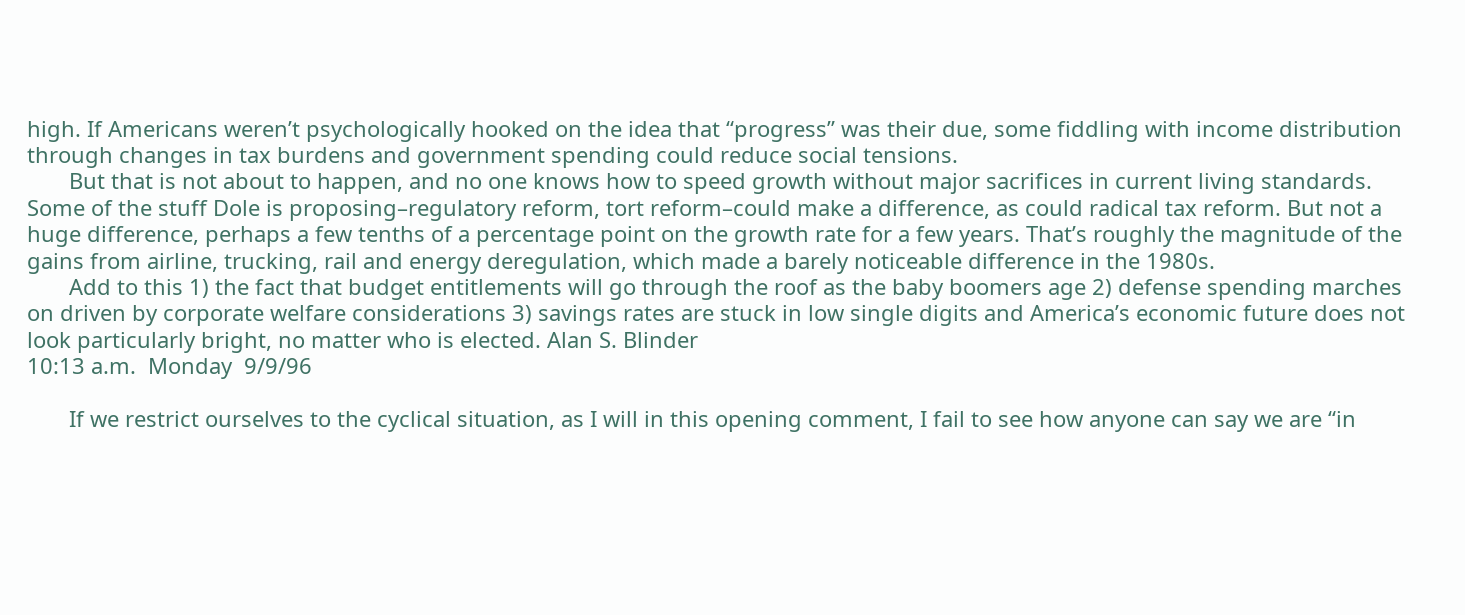high. If Americans weren’t psychologically hooked on the idea that “progress” was their due, some fiddling with income distribution through changes in tax burdens and government spending could reduce social tensions.
       But that is not about to happen, and no one knows how to speed growth without major sacrifices in current living standards. Some of the stuff Dole is proposing–regulatory reform, tort reform–could make a difference, as could radical tax reform. But not a huge difference, perhaps a few tenths of a percentage point on the growth rate for a few years. That’s roughly the magnitude of the gains from airline, trucking, rail and energy deregulation, which made a barely noticeable difference in the 1980s.
       Add to this 1) the fact that budget entitlements will go through the roof as the baby boomers age 2) defense spending marches on driven by corporate welfare considerations 3) savings rates are stuck in low single digits and America’s economic future does not look particularly bright, no matter who is elected. Alan S. Blinder
10:13 a.m.  Monday  9/9/96

       If we restrict ourselves to the cyclical situation, as I will in this opening comment, I fail to see how anyone can say we are “in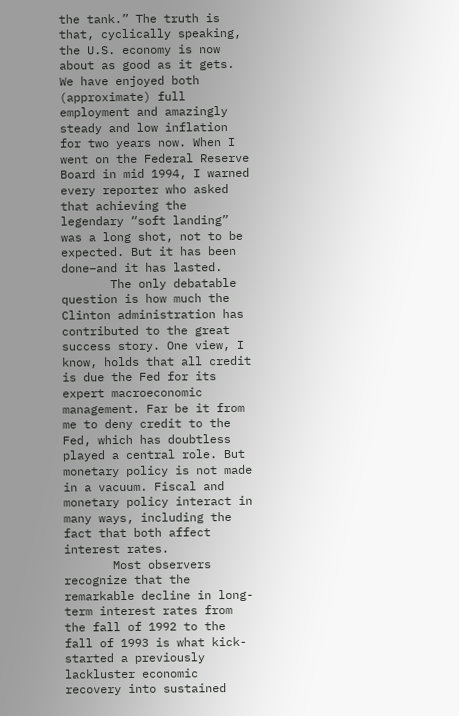the tank.” The truth is that, cyclically speaking, the U.S. economy is now about as good as it gets. We have enjoyed both (approximate) full employment and amazingly steady and low inflation for two years now. When I went on the Federal Reserve Board in mid 1994, I warned every reporter who asked that achieving the legendary “soft landing” was a long shot, not to be expected. But it has been done–and it has lasted.
       The only debatable question is how much the Clinton administration has contributed to the great success story. One view, I know, holds that all credit is due the Fed for its expert macroeconomic management. Far be it from me to deny credit to the Fed, which has doubtless played a central role. But monetary policy is not made in a vacuum. Fiscal and monetary policy interact in many ways, including the fact that both affect interest rates.
       Most observers recognize that the remarkable decline in long-term interest rates from the fall of 1992 to the fall of 1993 is what kick-started a previously lackluster economic recovery into sustained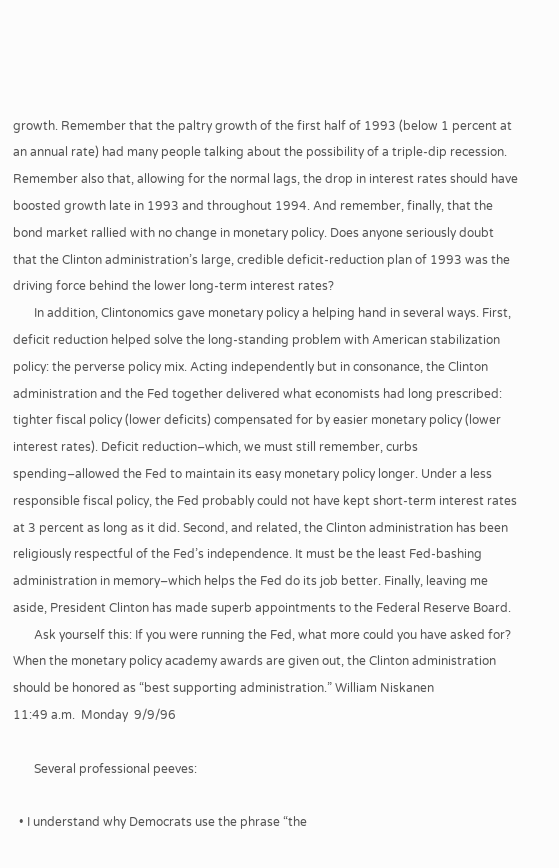growth. Remember that the paltry growth of the first half of 1993 (below 1 percent at an annual rate) had many people talking about the possibility of a triple-dip recession. Remember also that, allowing for the normal lags, the drop in interest rates should have boosted growth late in 1993 and throughout 1994. And remember, finally, that the bond market rallied with no change in monetary policy. Does anyone seriously doubt that the Clinton administration’s large, credible deficit-reduction plan of 1993 was the driving force behind the lower long-term interest rates?
       In addition, Clintonomics gave monetary policy a helping hand in several ways. First, deficit reduction helped solve the long-standing problem with American stabilization policy: the perverse policy mix. Acting independently but in consonance, the Clinton administration and the Fed together delivered what economists had long prescribed: tighter fiscal policy (lower deficits) compensated for by easier monetary policy (lower interest rates). Deficit reduction–which, we must still remember, curbs spending–allowed the Fed to maintain its easy monetary policy longer. Under a less responsible fiscal policy, the Fed probably could not have kept short-term interest rates at 3 percent as long as it did. Second, and related, the Clinton administration has been religiously respectful of the Fed’s independence. It must be the least Fed-bashing administration in memory–which helps the Fed do its job better. Finally, leaving me aside, President Clinton has made superb appointments to the Federal Reserve Board.
       Ask yourself this: If you were running the Fed, what more could you have asked for? When the monetary policy academy awards are given out, the Clinton administration should be honored as “best supporting administration.” William Niskanen
11:49 a.m.  Monday  9/9/96

       Several professional peeves:

  • I understand why Democrats use the phrase “the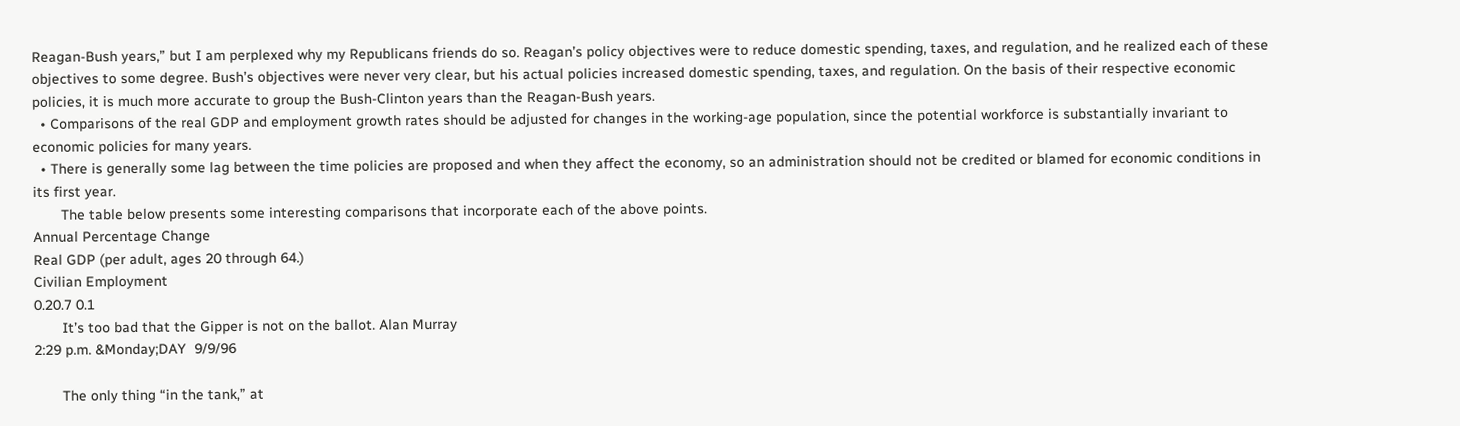Reagan-Bush years,” but I am perplexed why my Republicans friends do so. Reagan’s policy objectives were to reduce domestic spending, taxes, and regulation, and he realized each of these objectives to some degree. Bush’s objectives were never very clear, but his actual policies increased domestic spending, taxes, and regulation. On the basis of their respective economic policies, it is much more accurate to group the Bush-Clinton years than the Reagan-Bush years.
  • Comparisons of the real GDP and employment growth rates should be adjusted for changes in the working-age population, since the potential workforce is substantially invariant to economic policies for many years.
  • There is generally some lag between the time policies are proposed and when they affect the economy, so an administration should not be credited or blamed for economic conditions in its first year.
       The table below presents some interesting comparisons that incorporate each of the above points.
Annual Percentage Change
Real GDP (per adult, ages 20 through 64.)
Civilian Employment
0.20.7 0.1
       It’s too bad that the Gipper is not on the ballot. Alan Murray
2:29 p.m. &Monday;DAY  9/9/96

       The only thing “in the tank,” at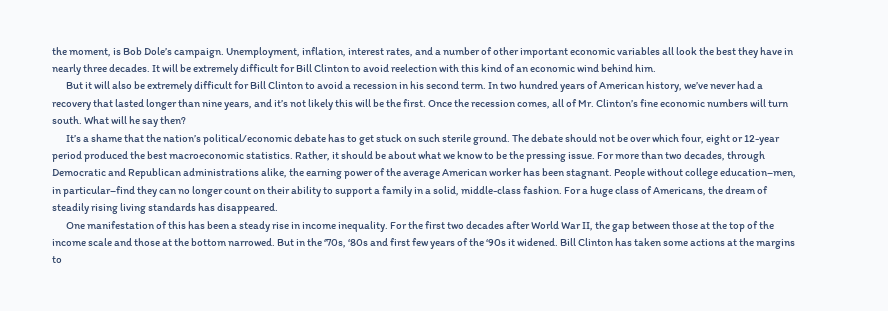the moment, is Bob Dole’s campaign. Unemployment, inflation, interest rates, and a number of other important economic variables all look the best they have in nearly three decades. It will be extremely difficult for Bill Clinton to avoid reelection with this kind of an economic wind behind him.
       But it will also be extremely difficult for Bill Clinton to avoid a recession in his second term. In two hundred years of American history, we’ve never had a recovery that lasted longer than nine years, and it’s not likely this will be the first. Once the recession comes, all of Mr. Clinton’s fine economic numbers will turn south. What will he say then?
       It’s a shame that the nation’s political/economic debate has to get stuck on such sterile ground. The debate should not be over which four, eight or 12-year period produced the best macroeconomic statistics. Rather, it should be about what we know to be the pressing issue. For more than two decades, through Democratic and Republican administrations alike, the earning power of the average American worker has been stagnant. People without college education–men, in particular–find they can no longer count on their ability to support a family in a solid, middle-class fashion. For a huge class of Americans, the dream of steadily rising living standards has disappeared.
       One manifestation of this has been a steady rise in income inequality. For the first two decades after World War II, the gap between those at the top of the income scale and those at the bottom narrowed. But in the ‘70s, ‘80s and first few years of the ‘90s it widened. Bill Clinton has taken some actions at the margins to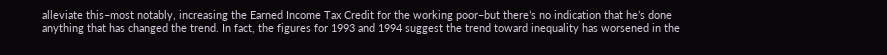alleviate this–most notably, increasing the Earned Income Tax Credit for the working poor–but there’s no indication that he’s done anything that has changed the trend. In fact, the figures for 1993 and 1994 suggest the trend toward inequality has worsened in the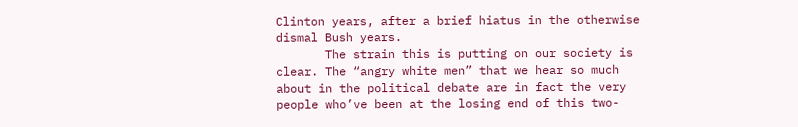Clinton years, after a brief hiatus in the otherwise dismal Bush years.
       The strain this is putting on our society is clear. The “angry white men” that we hear so much about in the political debate are in fact the very people who’ve been at the losing end of this two-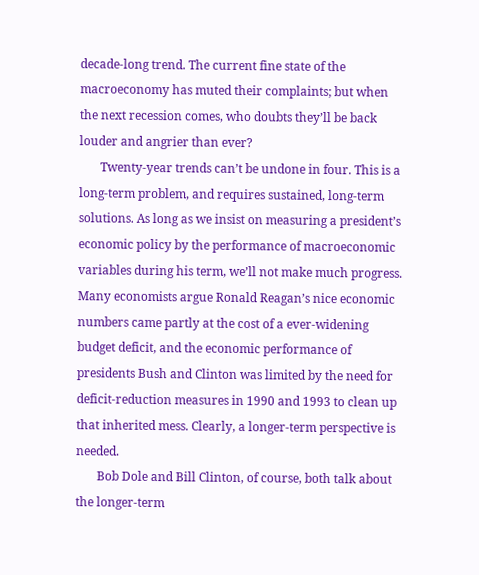decade-long trend. The current fine state of the macroeconomy has muted their complaints; but when the next recession comes, who doubts they’ll be back louder and angrier than ever?
       Twenty-year trends can’t be undone in four. This is a long-term problem, and requires sustained, long-term solutions. As long as we insist on measuring a president’s economic policy by the performance of macroeconomic variables during his term, we’ll not make much progress. Many economists argue Ronald Reagan’s nice economic numbers came partly at the cost of a ever-widening budget deficit, and the economic performance of presidents Bush and Clinton was limited by the need for deficit-reduction measures in 1990 and 1993 to clean up that inherited mess. Clearly, a longer-term perspective is needed.
       Bob Dole and Bill Clinton, of course, both talk about the longer-term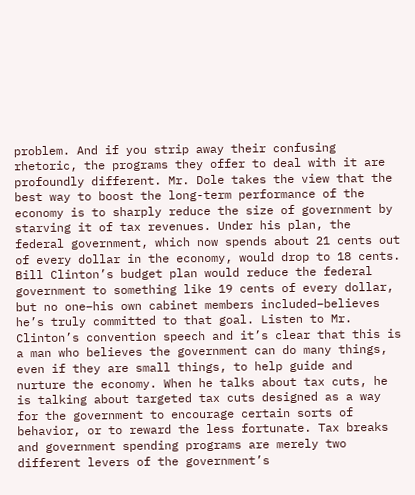problem. And if you strip away their confusing rhetoric, the programs they offer to deal with it are profoundly different. Mr. Dole takes the view that the best way to boost the long-term performance of the economy is to sharply reduce the size of government by starving it of tax revenues. Under his plan, the federal government, which now spends about 21 cents out of every dollar in the economy, would drop to 18 cents. Bill Clinton’s budget plan would reduce the federal government to something like 19 cents of every dollar, but no one–his own cabinet members included–believes he’s truly committed to that goal. Listen to Mr. Clinton’s convention speech and it’s clear that this is a man who believes the government can do many things, even if they are small things, to help guide and nurture the economy. When he talks about tax cuts, he is talking about targeted tax cuts designed as a way for the government to encourage certain sorts of behavior, or to reward the less fortunate. Tax breaks and government spending programs are merely two different levers of the government’s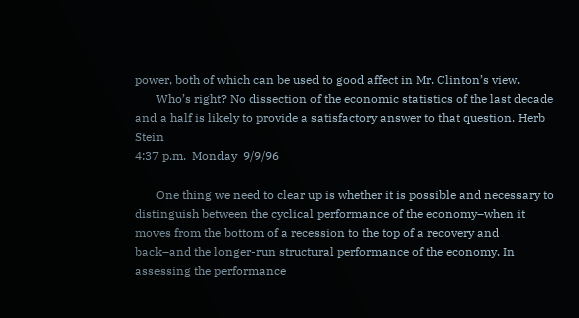power, both of which can be used to good affect in Mr. Clinton’s view.
       Who’s right? No dissection of the economic statistics of the last decade and a half is likely to provide a satisfactory answer to that question. Herb Stein
4:37 p.m.  Monday  9/9/96

       One thing we need to clear up is whether it is possible and necessary to distinguish between the cyclical performance of the economy–when it moves from the bottom of a recession to the top of a recovery and back–and the longer-run structural performance of the economy. In assessing the performance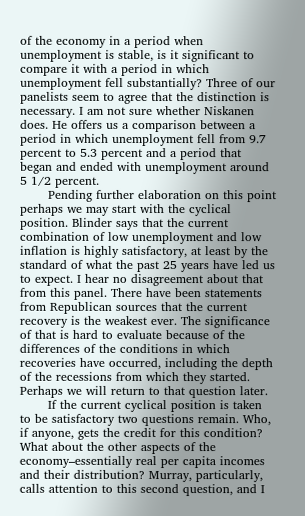of the economy in a period when unemployment is stable, is it significant to compare it with a period in which unemployment fell substantially? Three of our panelists seem to agree that the distinction is necessary. I am not sure whether Niskanen does. He offers us a comparison between a period in which unemployment fell from 9.7 percent to 5.3 percent and a period that began and ended with unemployment around 5 1/2 percent.
       Pending further elaboration on this point perhaps we may start with the cyclical position. Blinder says that the current combination of low unemployment and low inflation is highly satisfactory, at least by the standard of what the past 25 years have led us to expect. I hear no disagreement about that from this panel. There have been statements from Republican sources that the current recovery is the weakest ever. The significance of that is hard to evaluate because of the differences of the conditions in which recoveries have occurred, including the depth of the recessions from which they started. Perhaps we will return to that question later.
       If the current cyclical position is taken to be satisfactory two questions remain. Who, if anyone, gets the credit for this condition? What about the other aspects of the economy–essentially real per capita incomes and their distribution? Murray, particularly, calls attention to this second question, and I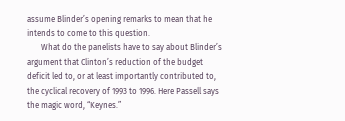assume Blinder’s opening remarks to mean that he intends to come to this question.
       What do the panelists have to say about Blinder’s argument that Clinton’s reduction of the budget deficit led to, or at least importantly contributed to, the cyclical recovery of 1993 to 1996. Here Passell says the magic word, “Keynes.”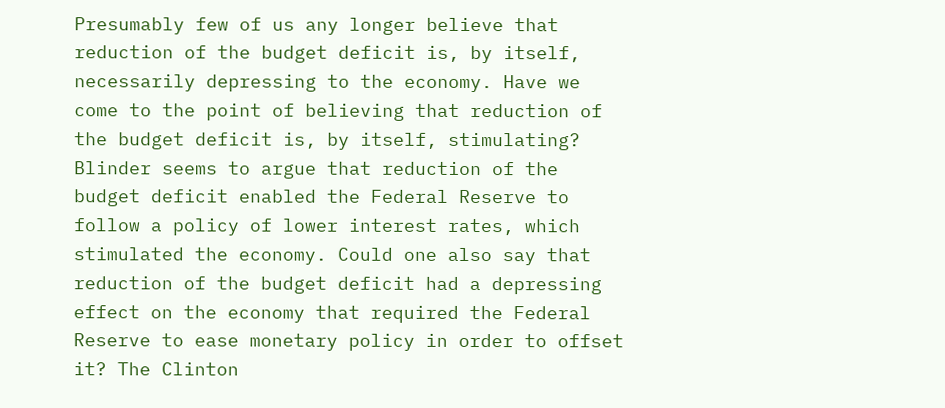Presumably few of us any longer believe that reduction of the budget deficit is, by itself, necessarily depressing to the economy. Have we come to the point of believing that reduction of the budget deficit is, by itself, stimulating? Blinder seems to argue that reduction of the budget deficit enabled the Federal Reserve to follow a policy of lower interest rates, which stimulated the economy. Could one also say that reduction of the budget deficit had a depressing effect on the economy that required the Federal Reserve to ease monetary policy in order to offset it? The Clinton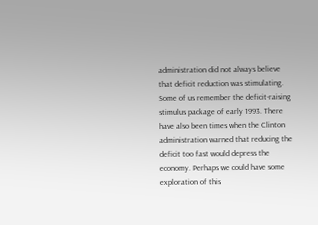administration did not always believe that deficit reduction was stimulating. Some of us remember the deficit-raising stimulus package of early 1993. There have also been times when the Clinton administration warned that reducing the deficit too fast would depress the economy. Perhaps we could have some exploration of this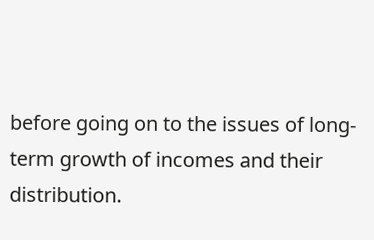before going on to the issues of long-term growth of incomes and their distribution.